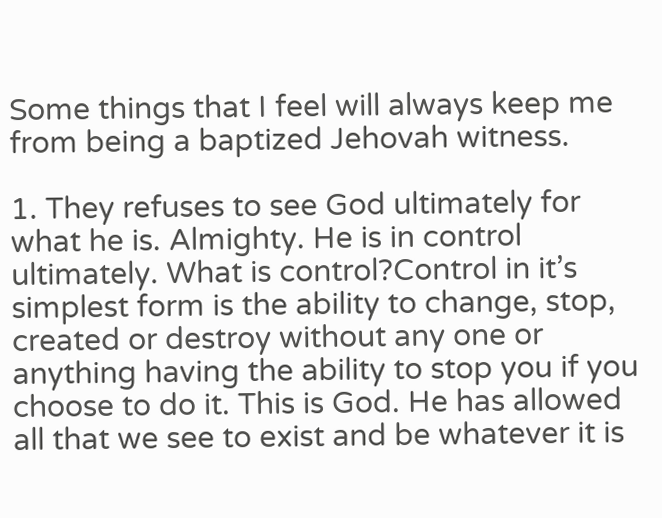Some things that I feel will always keep me from being a baptized Jehovah witness.

1. They refuses to see God ultimately for what he is. Almighty. He is in control ultimately. What is control?Control in it’s simplest form is the ability to change, stop, created or destroy without any one or anything having the ability to stop you if you choose to do it. This is God. He has allowed all that we see to exist and be whatever it is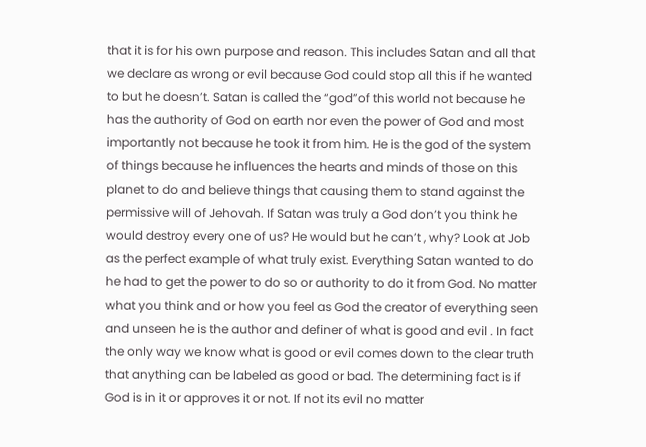that it is for his own purpose and reason. This includes Satan and all that we declare as wrong or evil because God could stop all this if he wanted to but he doesn’t. Satan is called the “god”of this world not because he has the authority of God on earth nor even the power of God and most importantly not because he took it from him. He is the god of the system of things because he influences the hearts and minds of those on this planet to do and believe things that causing them to stand against the permissive will of Jehovah. If Satan was truly a God don’t you think he would destroy every one of us? He would but he can’t , why? Look at Job as the perfect example of what truly exist. Everything Satan wanted to do he had to get the power to do so or authority to do it from God. No matter what you think and or how you feel as God the creator of everything seen and unseen he is the author and definer of what is good and evil . In fact the only way we know what is good or evil comes down to the clear truth that anything can be labeled as good or bad. The determining fact is if God is in it or approves it or not. If not its evil no matter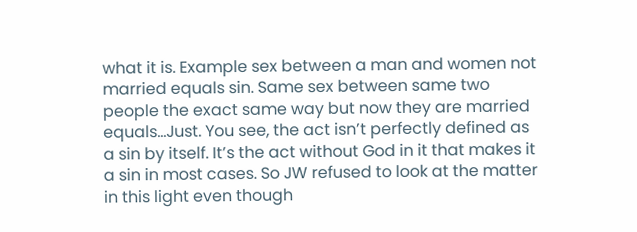what it is. Example sex between a man and women not married equals sin. Same sex between same two people the exact same way but now they are married equals…Just. You see, the act isn’t perfectly defined as a sin by itself. It’s the act without God in it that makes it a sin in most cases. So JW refused to look at the matter in this light even though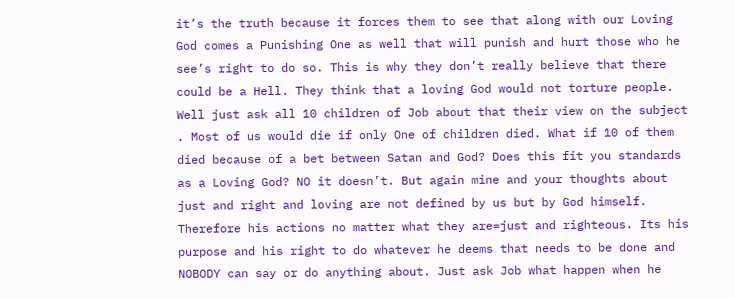it’s the truth because it forces them to see that along with our Loving God comes a Punishing One as well that will punish and hurt those who he see’s right to do so. This is why they don’t really believe that there could be a Hell. They think that a loving God would not torture people. Well just ask all 10 children of Job about that their view on the subject . Most of us would die if only One of children died. What if 10 of them died because of a bet between Satan and God? Does this fit you standards as a Loving God? NO it doesn’t. But again mine and your thoughts about just and right and loving are not defined by us but by God himself. Therefore his actions no matter what they are=just and righteous. Its his purpose and his right to do whatever he deems that needs to be done and NOBODY can say or do anything about. Just ask Job what happen when he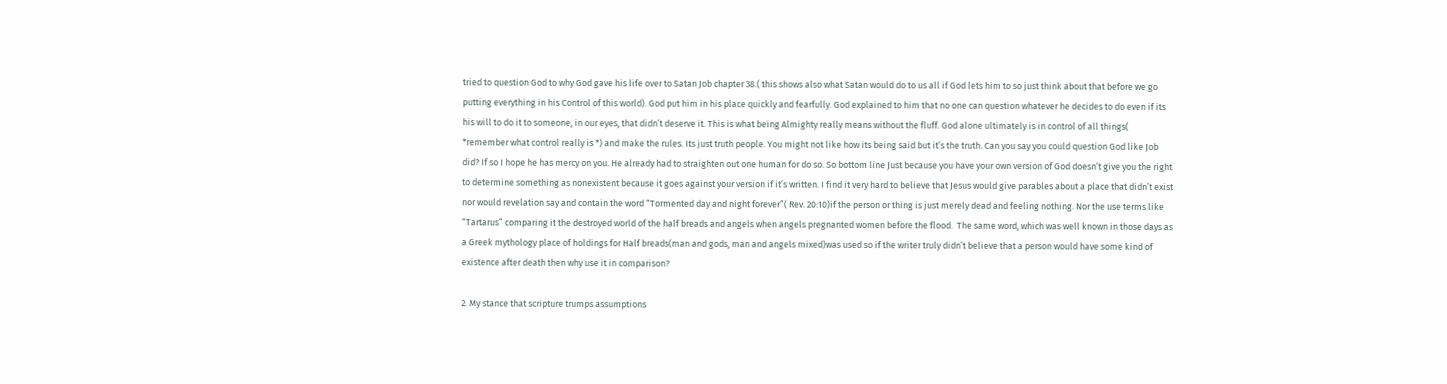tried to question God to why God gave his life over to Satan Job chapter 38.( this shows also what Satan would do to us all if God lets him to so just think about that before we go putting everything in his Control of this world). God put him in his place quickly and fearfully. God explained to him that no one can question whatever he decides to do even if its his will to do it to someone, in our eyes, that didn’t deserve it. This is what being Almighty really means without the fluff. God alone ultimately is in control of all things( *remember what control really is *) and make the rules. Its just truth people. You might not like how its being said but it’s the truth. Can you say you could question God like Job did? If so I hope he has mercy on you. He already had to straighten out one human for do so. So bottom line Just because you have your own version of God doesn’t give you the right to determine something as nonexistent because it goes against your version if it’s written. I find it very hard to believe that Jesus would give parables about a place that didn’t exist nor would revelation say and contain the word “Tormented day and night forever”( Rev. 20:10)if the person or thing is just merely dead and feeling nothing. Nor the use terms like “Tartarus” comparing it the destroyed world of the half breads and angels when angels pregnanted women before the flood.  The same word, which was well known in those days as a Greek mythology place of holdings for Half breads(man and gods, man and angels mixed)was used so if the writer truly didn’t believe that a person would have some kind of existence after death then why use it in comparison?

2. My stance that scripture trumps assumptions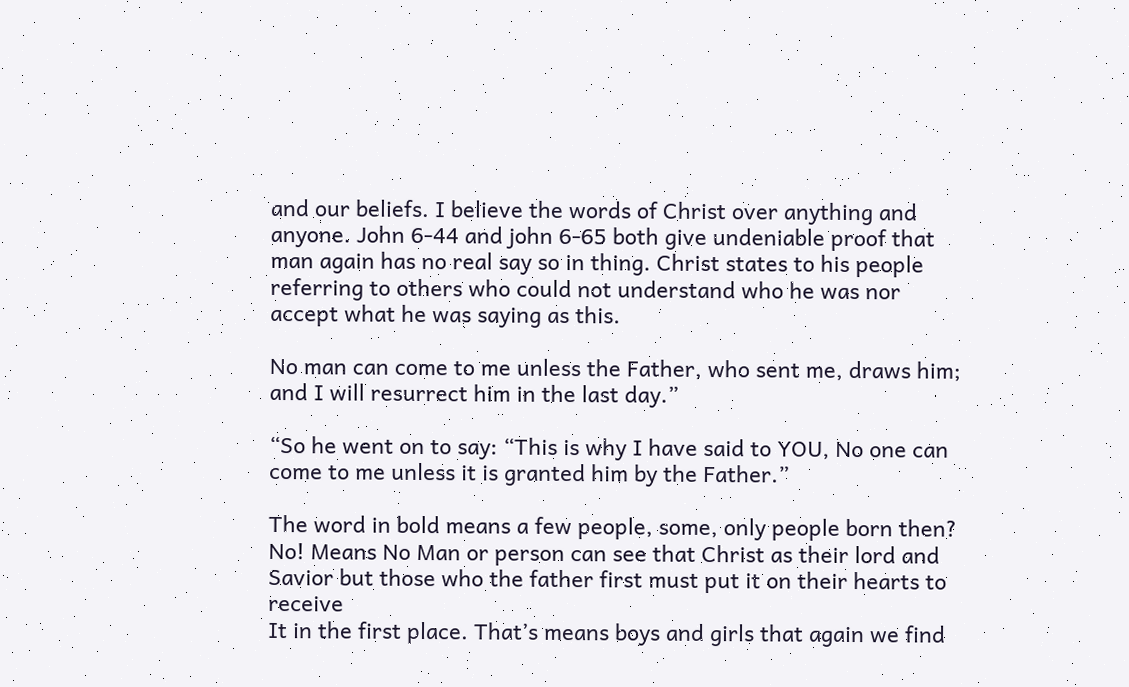and our beliefs. I believe the words of Christ over anything and anyone. John 6-44 and john 6-65 both give undeniable proof that man again has no real say so in thing. Christ states to his people referring to others who could not understand who he was nor accept what he was saying as this.

No man can come to me unless the Father, who sent me, draws him; and I will resurrect him in the last day.”

“So he went on to say: “This is why I have said to YOU, No one can come to me unless it is granted him by the Father.”

The word in bold means a few people, some, only people born then? No! Means No Man or person can see that Christ as their lord and Savior but those who the father first must put it on their hearts to receive
It in the first place. That’s means boys and girls that again we find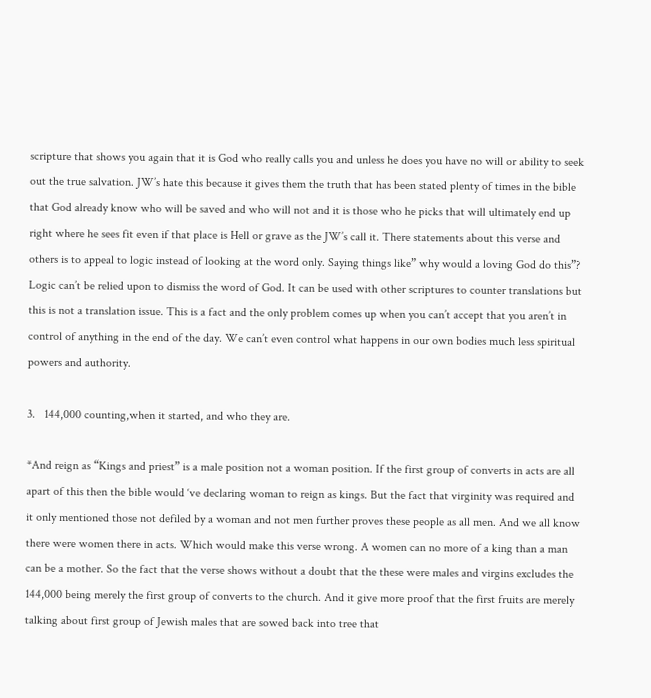scripture that shows you again that it is God who really calls you and unless he does you have no will or ability to seek out the true salvation. JW’s hate this because it gives them the truth that has been stated plenty of times in the bible that God already know who will be saved and who will not and it is those who he picks that will ultimately end up right where he sees fit even if that place is Hell or grave as the JW’s call it. There statements about this verse and others is to appeal to logic instead of looking at the word only. Saying things like” why would a loving God do this”? Logic can’t be relied upon to dismiss the word of God. It can be used with other scriptures to counter translations but this is not a translation issue. This is a fact and the only problem comes up when you can’t accept that you aren’t in control of anything in the end of the day. We can’t even control what happens in our own bodies much less spiritual powers and authority.

3.   144,000 counting,when it started, and who they are.

*And reign as “Kings and priest” is a male position not a woman position. If the first group of converts in acts are all apart of this then the bible would ‘ve declaring woman to reign as kings. But the fact that virginity was required and it only mentioned those not defiled by a woman and not men further proves these people as all men. And we all know there were women there in acts. Which would make this verse wrong. A women can no more of a king than a man can be a mother. So the fact that the verse shows without a doubt that the these were males and virgins excludes the 144,000 being merely the first group of converts to the church. And it give more proof that the first fruits are merely talking about first group of Jewish males that are sowed back into tree that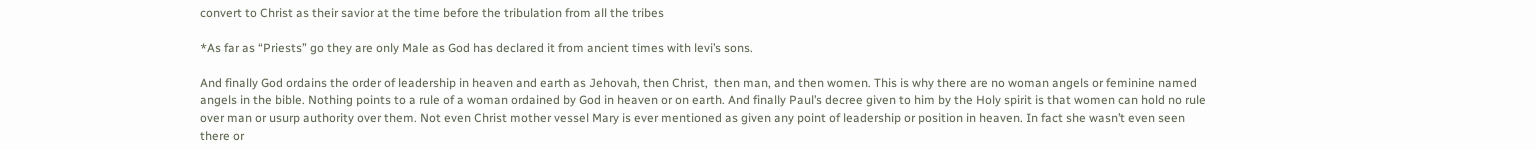convert to Christ as their savior at the time before the tribulation from all the tribes

*As far as “Priests” go they are only Male as God has declared it from ancient times with levi’s sons.

And finally God ordains the order of leadership in heaven and earth as Jehovah, then Christ,  then man, and then women. This is why there are no woman angels or feminine named angels in the bible. Nothing points to a rule of a woman ordained by God in heaven or on earth. And finally Paul’s decree given to him by the Holy spirit is that women can hold no rule over man or usurp authority over them. Not even Christ mother vessel Mary is ever mentioned as given any point of leadership or position in heaven. In fact she wasn’t even seen there or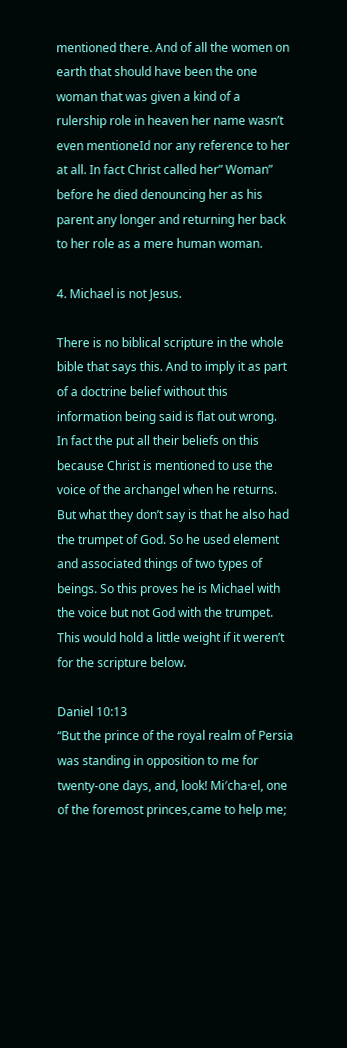mentioned there. And of all the women on earth that should have been the one woman that was given a kind of a rulership role in heaven her name wasn’t even mentioneId nor any reference to her at all. In fact Christ called her” Woman” before he died denouncing her as his parent any longer and returning her back to her role as a mere human woman.

4. Michael is not Jesus.

There is no biblical scripture in the whole bible that says this. And to imply it as part of a doctrine belief without this information being said is flat out wrong.  In fact the put all their beliefs on this because Christ is mentioned to use the voice of the archangel when he returns. But what they don’t say is that he also had the trumpet of God. So he used element and associated things of two types of beings. So this proves he is Michael with the voice but not God with the trumpet. This would hold a little weight if it weren’t for the scripture below.

Daniel 10:13
“But the prince of the royal realm of Persia
was standing in opposition to me for twenty-one days, and, look! Mi′cha·el, one of the foremost princes,came to help me;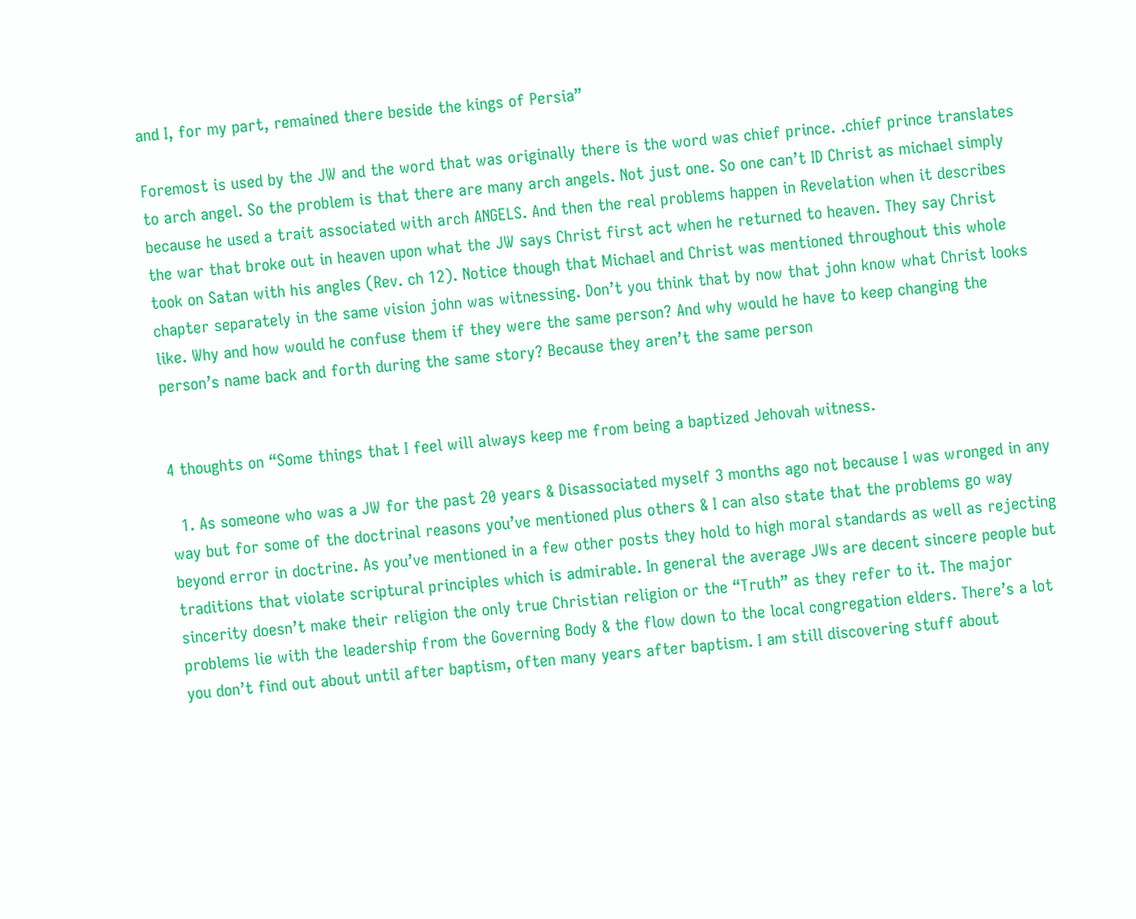and I, for my part, remained there beside the kings of Persia”

Foremost is used by the JW and the word that was originally there is the word was chief prince. .chief prince translates to arch angel. So the problem is that there are many arch angels. Not just one. So one can’t ID Christ as michael simply because he used a trait associated with arch ANGELS. And then the real problems happen in Revelation when it describes the war that broke out in heaven upon what the JW says Christ first act when he returned to heaven. They say Christ took on Satan with his angles (Rev. ch 12). Notice though that Michael and Christ was mentioned throughout this whole chapter separately in the same vision john was witnessing. Don’t you think that by now that john know what Christ looks like. Why and how would he confuse them if they were the same person? And why would he have to keep changing the person’s name back and forth during the same story? Because they aren’t the same person


4 thoughts on “Some things that I feel will always keep me from being a baptized Jehovah witness.

  1. As someone who was a JW for the past 20 years & Disassociated myself 3 months ago not because I was wronged in any way but for some of the doctrinal reasons you’ve mentioned plus others & I can also state that the problems go way beyond error in doctrine. As you’ve mentioned in a few other posts they hold to high moral standards as well as rejecting traditions that violate scriptural principles which is admirable. In general the average JWs are decent sincere people but sincerity doesn’t make their religion the only true Christian religion or the “Truth” as they refer to it. The major problems lie with the leadership from the Governing Body & the flow down to the local congregation elders. There’s a lot you don’t find out about until after baptism, often many years after baptism. I am still discovering stuff about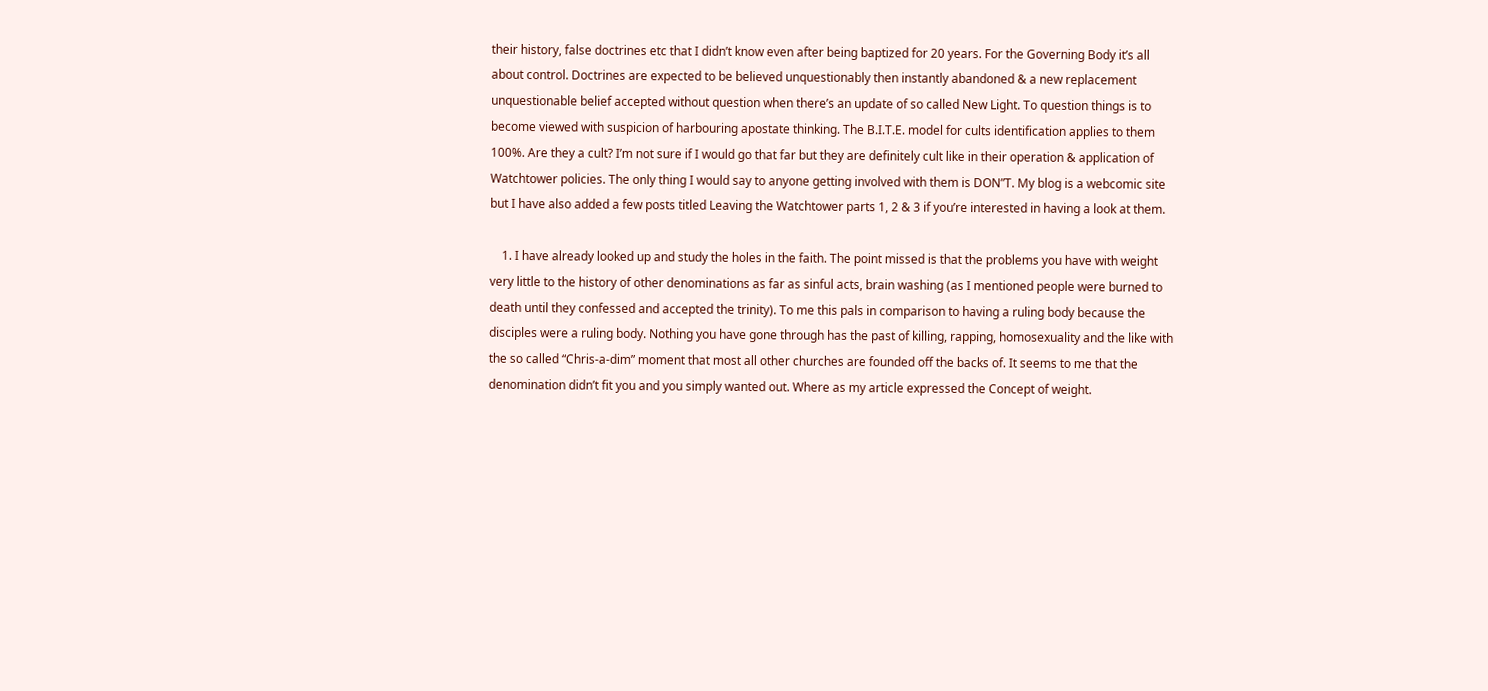their history, false doctrines etc that I didn’t know even after being baptized for 20 years. For the Governing Body it’s all about control. Doctrines are expected to be believed unquestionably then instantly abandoned & a new replacement unquestionable belief accepted without question when there’s an update of so called New Light. To question things is to become viewed with suspicion of harbouring apostate thinking. The B.I.T.E. model for cults identification applies to them 100%. Are they a cult? I’m not sure if I would go that far but they are definitely cult like in their operation & application of Watchtower policies. The only thing I would say to anyone getting involved with them is DON”T. My blog is a webcomic site but I have also added a few posts titled Leaving the Watchtower parts 1, 2 & 3 if you’re interested in having a look at them.

    1. I have already looked up and study the holes in the faith. The point missed is that the problems you have with weight very little to the history of other denominations as far as sinful acts, brain washing (as I mentioned people were burned to death until they confessed and accepted the trinity). To me this pals in comparison to having a ruling body because the disciples were a ruling body. Nothing you have gone through has the past of killing, rapping, homosexuality and the like with the so called “Chris-a-dim” moment that most all other churches are founded off the backs of. It seems to me that the denomination didn’t fit you and you simply wanted out. Where as my article expressed the Concept of weight.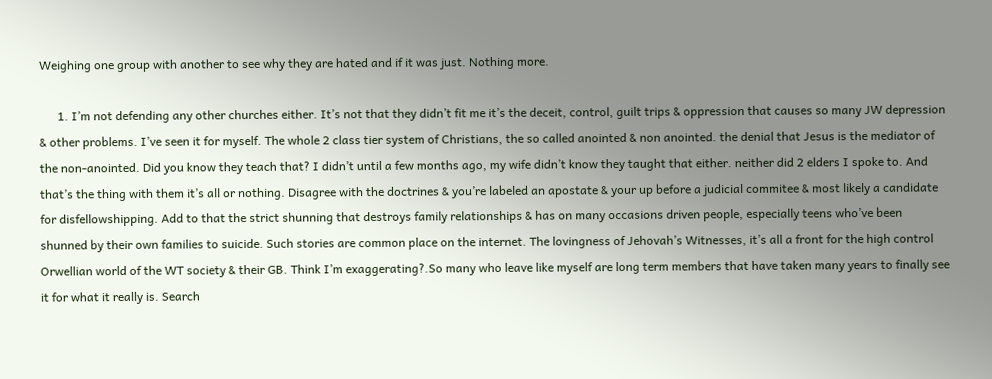Weighing one group with another to see why they are hated and if it was just. Nothing more.

      1. I’m not defending any other churches either. It’s not that they didn’t fit me it’s the deceit, control, guilt trips & oppression that causes so many JW depression & other problems. I’ve seen it for myself. The whole 2 class tier system of Christians, the so called anointed & non anointed. the denial that Jesus is the mediator of the non-anointed. Did you know they teach that? I didn’t until a few months ago, my wife didn’t know they taught that either. neither did 2 elders I spoke to. And that’s the thing with them it’s all or nothing. Disagree with the doctrines & you’re labeled an apostate & your up before a judicial commitee & most likely a candidate for disfellowshipping. Add to that the strict shunning that destroys family relationships & has on many occasions driven people, especially teens who’ve been shunned by their own families to suicide. Such stories are common place on the internet. The lovingness of Jehovah’s Witnesses, it’s all a front for the high control Orwellian world of the WT society & their GB. Think I’m exaggerating?.So many who leave like myself are long term members that have taken many years to finally see it for what it really is. Search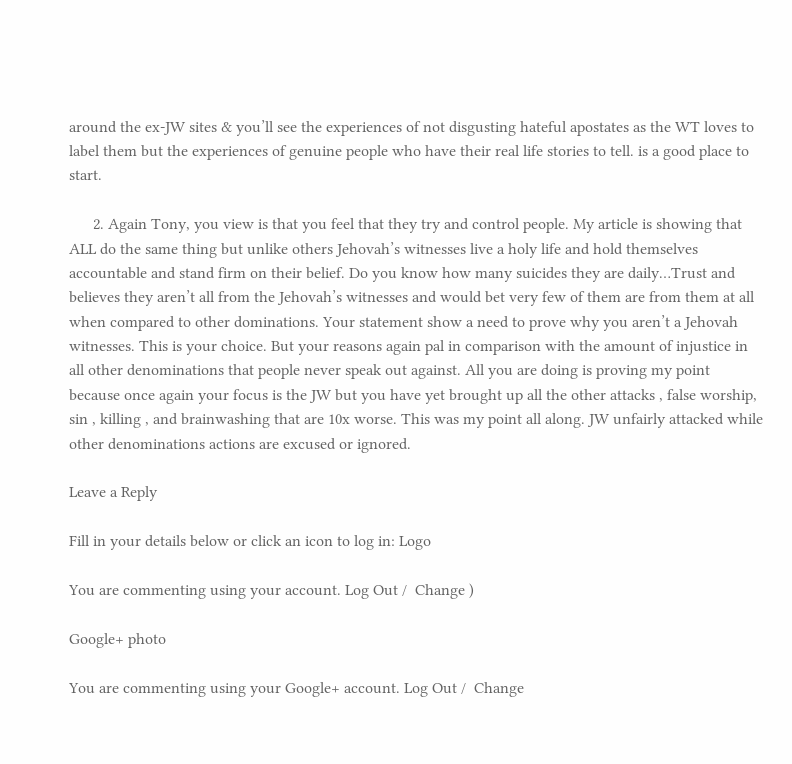around the ex-JW sites & you’ll see the experiences of not disgusting hateful apostates as the WT loves to label them but the experiences of genuine people who have their real life stories to tell. is a good place to start.

      2. Again Tony, you view is that you feel that they try and control people. My article is showing that ALL do the same thing but unlike others Jehovah’s witnesses live a holy life and hold themselves accountable and stand firm on their belief. Do you know how many suicides they are daily…Trust and believes they aren’t all from the Jehovah’s witnesses and would bet very few of them are from them at all when compared to other dominations. Your statement show a need to prove why you aren’t a Jehovah witnesses. This is your choice. But your reasons again pal in comparison with the amount of injustice in all other denominations that people never speak out against. All you are doing is proving my point because once again your focus is the JW but you have yet brought up all the other attacks , false worship, sin , killing , and brainwashing that are 10x worse. This was my point all along. JW unfairly attacked while other denominations actions are excused or ignored.

Leave a Reply

Fill in your details below or click an icon to log in: Logo

You are commenting using your account. Log Out /  Change )

Google+ photo

You are commenting using your Google+ account. Log Out /  Change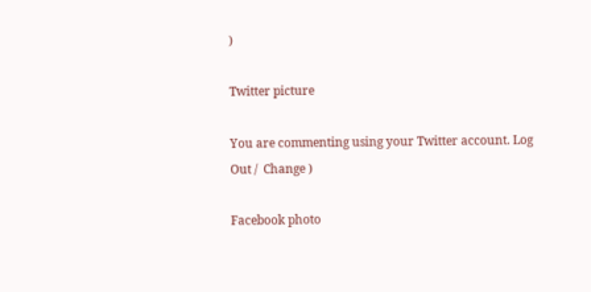)

Twitter picture

You are commenting using your Twitter account. Log Out /  Change )

Facebook photo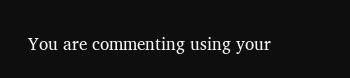You are commenting using your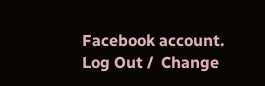Facebook account. Log Out /  Change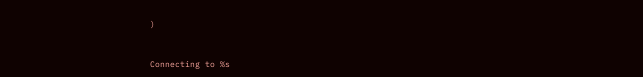)


Connecting to %s